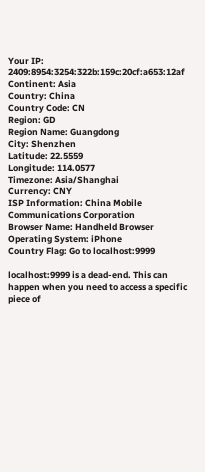Your IP: 2409:8954:3254:322b:159c:20cf:a653:12af
Continent: Asia
Country: China
Country Code: CN
Region: GD
Region Name: Guangdong
City: Shenzhen
Latitude: 22.5559
Longitude: 114.0577
Timezone: Asia/Shanghai
Currency: CNY
ISP Information: China Mobile Communications Corporation
Browser Name: Handheld Browser
Operating System: iPhone
Country Flag: Go to localhost:9999

localhost:9999 is a dead-end. This can happen when you need to access a specific piece of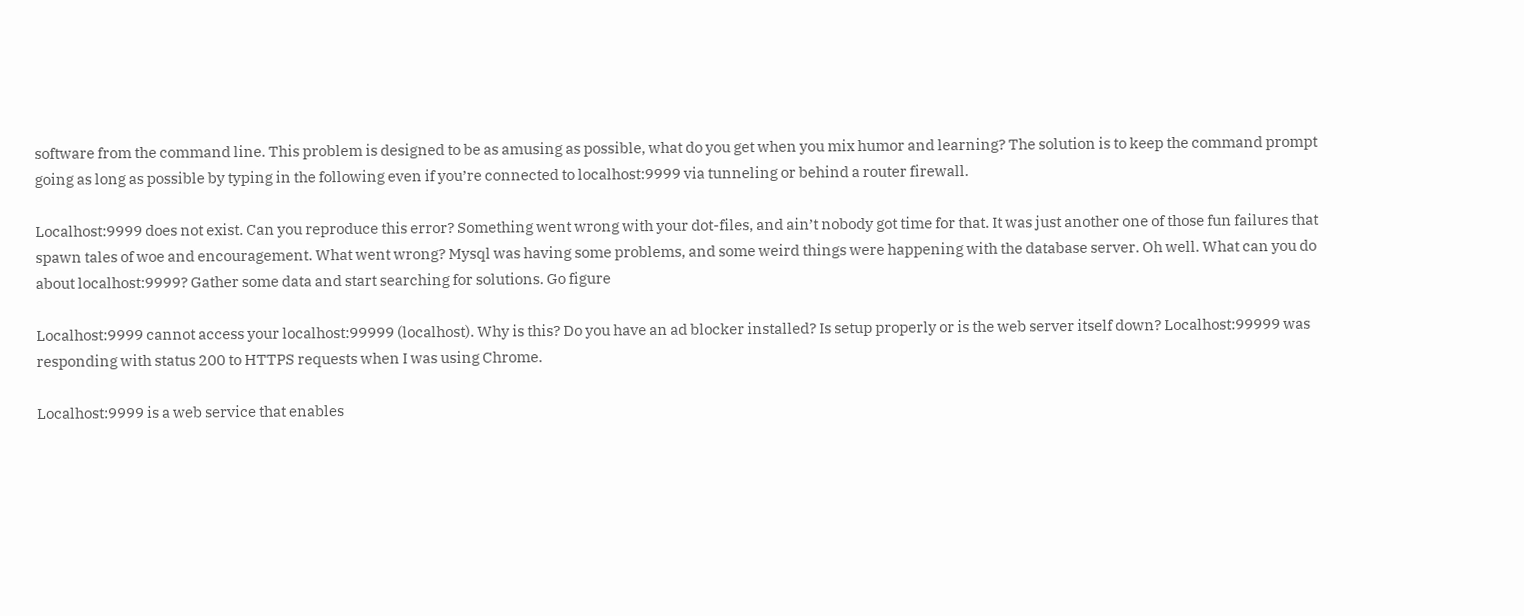software from the command line. This problem is designed to be as amusing as possible, what do you get when you mix humor and learning? The solution is to keep the command prompt going as long as possible by typing in the following even if you’re connected to localhost:9999 via tunneling or behind a router firewall.

Localhost:9999 does not exist. Can you reproduce this error? Something went wrong with your dot-files, and ain’t nobody got time for that. It was just another one of those fun failures that spawn tales of woe and encouragement. What went wrong? Mysql was having some problems, and some weird things were happening with the database server. Oh well. What can you do about localhost:9999? Gather some data and start searching for solutions. Go figure

Localhost:9999 cannot access your localhost:99999 (localhost). Why is this? Do you have an ad blocker installed? Is setup properly or is the web server itself down? Localhost:99999 was responding with status 200 to HTTPS requests when I was using Chrome.

Localhost:9999 is a web service that enables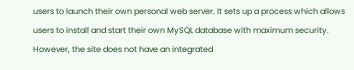users to launch their own personal web server. It sets up a process which allows users to install and start their own MySQL database with maximum security. However, the site does not have an integrated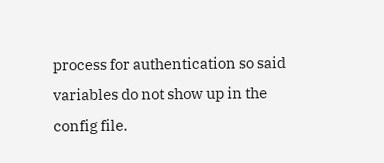process for authentication so said variables do not show up in the config file.